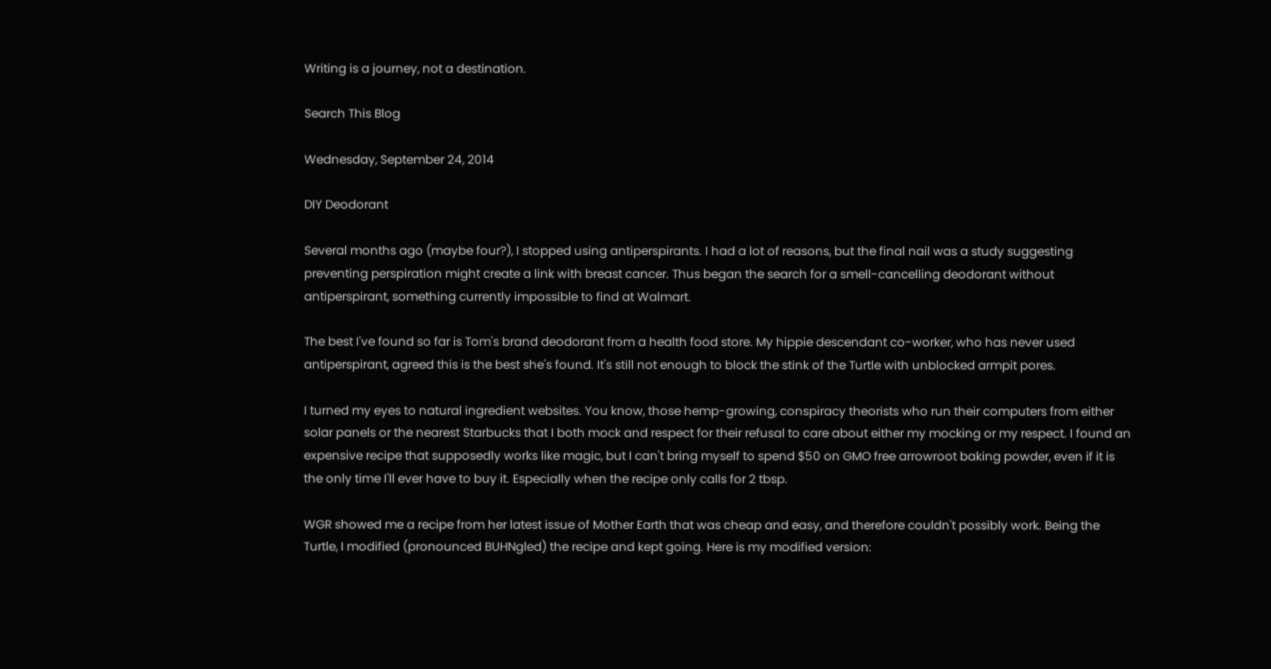Writing is a journey, not a destination.

Search This Blog

Wednesday, September 24, 2014

DIY Deodorant

Several months ago (maybe four?), I stopped using antiperspirants. I had a lot of reasons, but the final nail was a study suggesting preventing perspiration might create a link with breast cancer. Thus began the search for a smell-cancelling deodorant without antiperspirant, something currently impossible to find at Walmart.

The best I've found so far is Tom's brand deodorant from a health food store. My hippie descendant co-worker, who has never used antiperspirant, agreed this is the best she's found. It's still not enough to block the stink of the Turtle with unblocked armpit pores.

I turned my eyes to natural ingredient websites. You know, those hemp-growing, conspiracy theorists who run their computers from either solar panels or the nearest Starbucks that I both mock and respect for their refusal to care about either my mocking or my respect. I found an expensive recipe that supposedly works like magic, but I can't bring myself to spend $50 on GMO free arrowroot baking powder, even if it is the only time I'll ever have to buy it. Especially when the recipe only calls for 2 tbsp.

WGR showed me a recipe from her latest issue of Mother Earth that was cheap and easy, and therefore couldn't possibly work. Being the Turtle, I modified (pronounced BUHNgled) the recipe and kept going. Here is my modified version: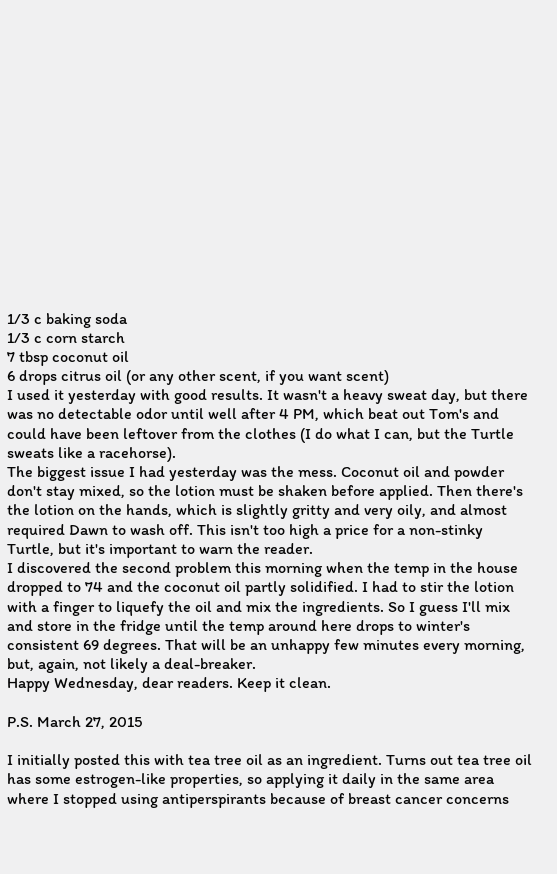1/3 c baking soda
1/3 c corn starch
7 tbsp coconut oil
6 drops citrus oil (or any other scent, if you want scent)
I used it yesterday with good results. It wasn't a heavy sweat day, but there was no detectable odor until well after 4 PM, which beat out Tom's and could have been leftover from the clothes (I do what I can, but the Turtle sweats like a racehorse).
The biggest issue I had yesterday was the mess. Coconut oil and powder don't stay mixed, so the lotion must be shaken before applied. Then there's the lotion on the hands, which is slightly gritty and very oily, and almost required Dawn to wash off. This isn't too high a price for a non-stinky Turtle, but it's important to warn the reader.
I discovered the second problem this morning when the temp in the house dropped to 74 and the coconut oil partly solidified. I had to stir the lotion with a finger to liquefy the oil and mix the ingredients. So I guess I'll mix and store in the fridge until the temp around here drops to winter's consistent 69 degrees. That will be an unhappy few minutes every morning, but, again, not likely a deal-breaker.
Happy Wednesday, dear readers. Keep it clean.

P.S. March 27, 2015

I initially posted this with tea tree oil as an ingredient. Turns out tea tree oil has some estrogen-like properties, so applying it daily in the same area where I stopped using antiperspirants because of breast cancer concerns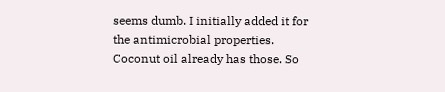seems dumb. I initially added it for the antimicrobial properties. Coconut oil already has those. So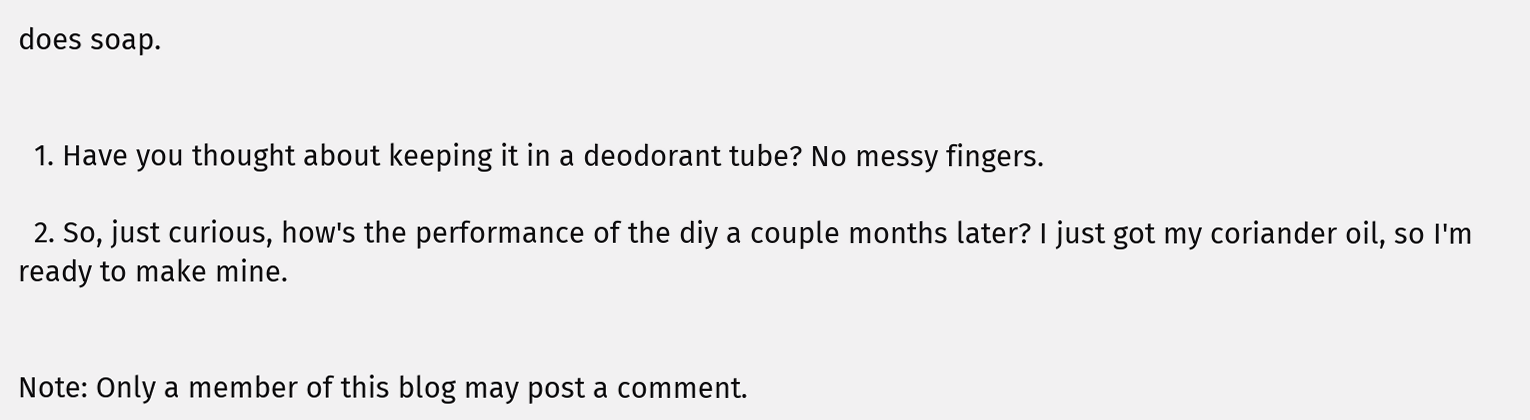does soap.


  1. Have you thought about keeping it in a deodorant tube? No messy fingers.

  2. So, just curious, how's the performance of the diy a couple months later? I just got my coriander oil, so I'm ready to make mine.


Note: Only a member of this blog may post a comment.